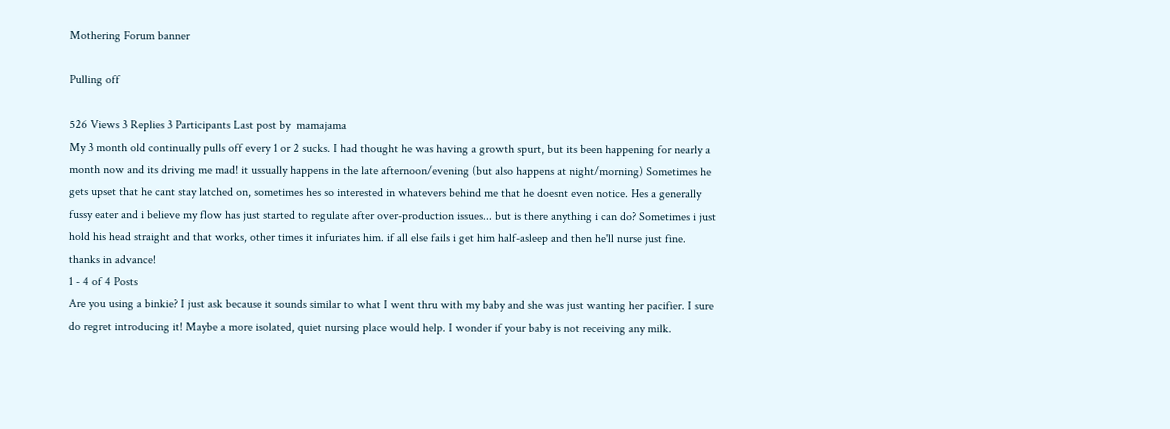Mothering Forum banner

Pulling off

526 Views 3 Replies 3 Participants Last post by  mamajama
My 3 month old continually pulls off every 1 or 2 sucks. I had thought he was having a growth spurt, but its been happening for nearly a month now and its driving me mad! it ussually happens in the late afternoon/evening (but also happens at night/morning) Sometimes he gets upset that he cant stay latched on, sometimes hes so interested in whatevers behind me that he doesnt even notice. Hes a generally fussy eater and i believe my flow has just started to regulate after over-production issues... but is there anything i can do? Sometimes i just hold his head straight and that works, other times it infuriates him. if all else fails i get him half-asleep and then he'll nurse just fine. thanks in advance!
1 - 4 of 4 Posts
Are you using a binkie? I just ask because it sounds similar to what I went thru with my baby and she was just wanting her pacifier. I sure do regret introducing it! Maybe a more isolated, quiet nursing place would help. I wonder if your baby is not receiving any milk.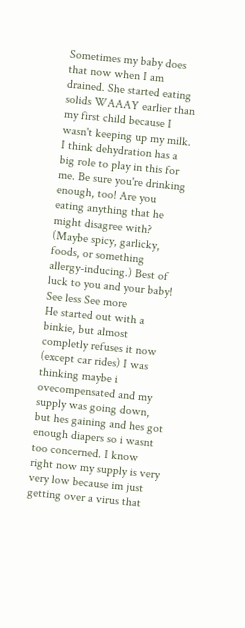Sometimes my baby does that now when I am drained. She started eating solids WAAAY earlier than my first child because I wasn't keeping up my milk. I think dehydration has a big role to play in this for me. Be sure you're drinking enough, too! Are you eating anything that he might disagree with? (Maybe spicy, garlicky, foods, or something allergy-inducing.) Best of luck to you and your baby!
See less See more
He started out with a binkie, but almost completly refuses it now (except car rides) I was thinking maybe i ovecompensated and my supply was going down, but hes gaining and hes got enough diapers so i wasnt too concerned. I know right now my supply is very very low because im just getting over a virus that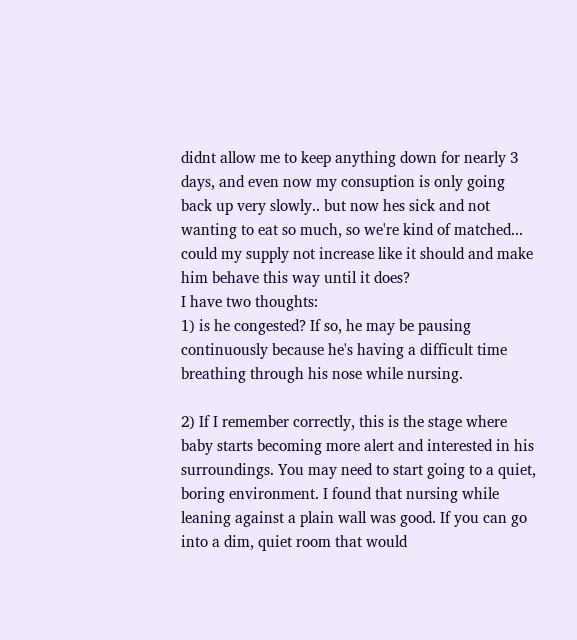didnt allow me to keep anything down for nearly 3 days, and even now my consuption is only going back up very slowly.. but now hes sick and not wanting to eat so much, so we're kind of matched... could my supply not increase like it should and make him behave this way until it does?
I have two thoughts:
1) is he congested? If so, he may be pausing continuously because he's having a difficult time breathing through his nose while nursing.

2) If I remember correctly, this is the stage where baby starts becoming more alert and interested in his surroundings. You may need to start going to a quiet, boring environment. I found that nursing while leaning against a plain wall was good. If you can go into a dim, quiet room that would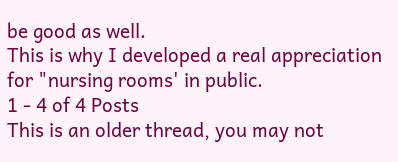be good as well.
This is why I developed a real appreciation for "nursing rooms' in public.
1 - 4 of 4 Posts
This is an older thread, you may not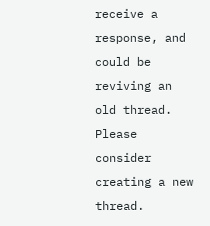receive a response, and could be reviving an old thread. Please consider creating a new thread.